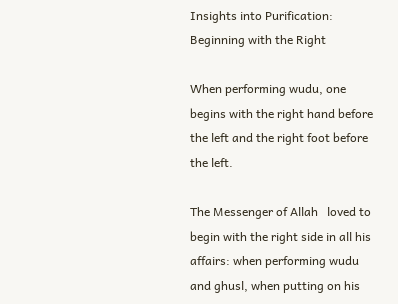Insights into Purification: Beginning with the Right

When performing wudu, one begins with the right hand before the left and the right foot before the left.

The Messenger of Allah   loved to begin with the right side in all his affairs: when performing wudu and ghusl, when putting on his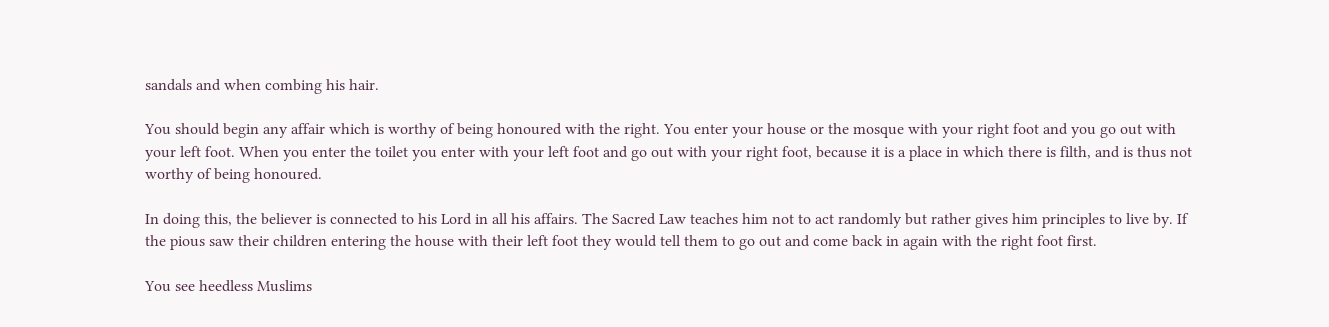sandals and when combing his hair.

You should begin any affair which is worthy of being honoured with the right. You enter your house or the mosque with your right foot and you go out with your left foot. When you enter the toilet you enter with your left foot and go out with your right foot, because it is a place in which there is filth, and is thus not worthy of being honoured.

In doing this, the believer is connected to his Lord in all his affairs. The Sacred Law teaches him not to act randomly but rather gives him principles to live by. If the pious saw their children entering the house with their left foot they would tell them to go out and come back in again with the right foot first.

You see heedless Muslims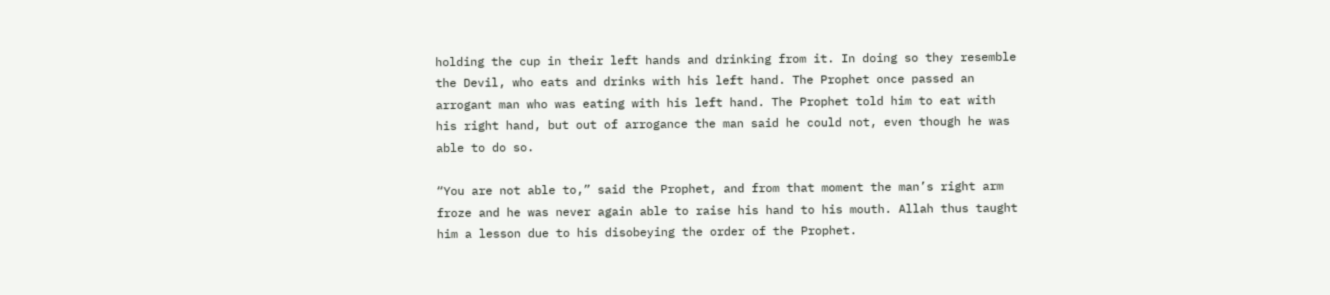holding the cup in their left hands and drinking from it. In doing so they resemble the Devil, who eats and drinks with his left hand. The Prophet once passed an arrogant man who was eating with his left hand. The Prophet told him to eat with his right hand, but out of arrogance the man said he could not, even though he was able to do so.

“You are not able to,” said the Prophet, and from that moment the man’s right arm froze and he was never again able to raise his hand to his mouth. Allah thus taught him a lesson due to his disobeying the order of the Prophet.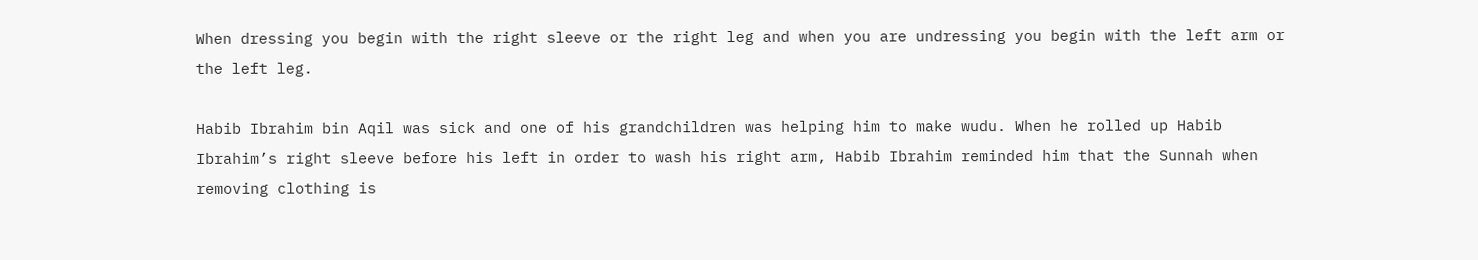When dressing you begin with the right sleeve or the right leg and when you are undressing you begin with the left arm or the left leg.

Habib Ibrahim bin Aqil was sick and one of his grandchildren was helping him to make wudu. When he rolled up Habib Ibrahim’s right sleeve before his left in order to wash his right arm, Habib Ibrahim reminded him that the Sunnah when removing clothing is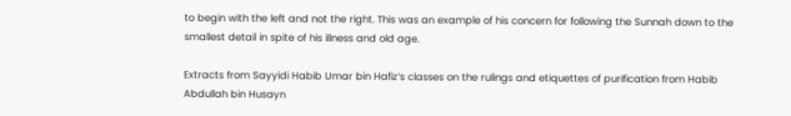to begin with the left and not the right. This was an example of his concern for following the Sunnah down to the smallest detail in spite of his illness and old age.

Extracts from Sayyidi Habib Umar bin Hafiz‘s classes on the rulings and etiquettes of purification from Habib Abdullah bin Husayn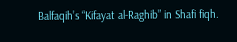Balfaqih’s “Kifayat al-Raghib” in Shafi fiqh.